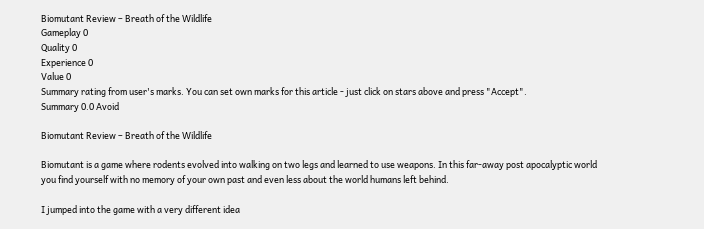Biomutant Review – Breath of the Wildlife
Gameplay 0
Quality 0
Experience 0
Value 0
Summary rating from user's marks. You can set own marks for this article - just click on stars above and press "Accept".
Summary 0.0 Avoid

Biomutant Review – Breath of the Wildlife

Biomutant is a game where rodents evolved into walking on two legs and learned to use weapons. In this far-away post apocalyptic world you find yourself with no memory of your own past and even less about the world humans left behind.

I jumped into the game with a very different idea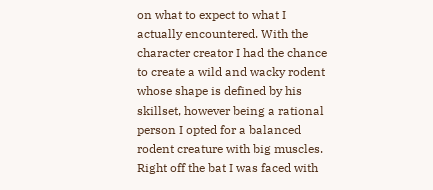on what to expect to what I actually encountered. With the character creator I had the chance to create a wild and wacky rodent whose shape is defined by his skillset, however being a rational person I opted for a balanced rodent creature with big muscles. Right off the bat I was faced with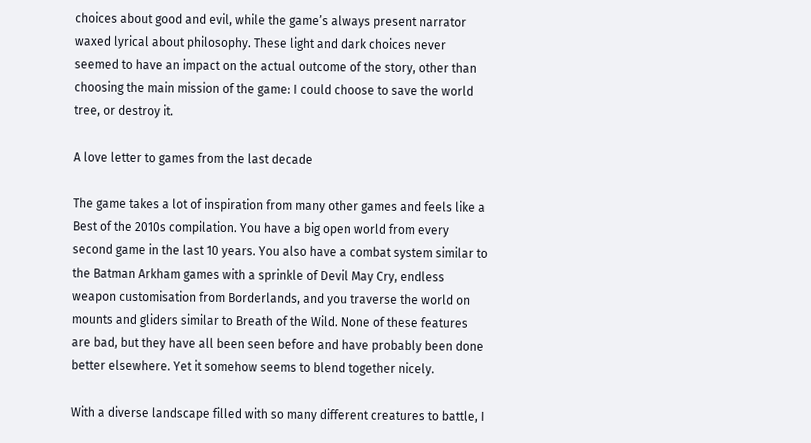choices about good and evil, while the game’s always present narrator waxed lyrical about philosophy. These light and dark choices never seemed to have an impact on the actual outcome of the story, other than choosing the main mission of the game: I could choose to save the world tree, or destroy it.

A love letter to games from the last decade

The game takes a lot of inspiration from many other games and feels like a Best of the 2010s compilation. You have a big open world from every second game in the last 10 years. You also have a combat system similar to the Batman Arkham games with a sprinkle of Devil May Cry, endless weapon customisation from Borderlands, and you traverse the world on mounts and gliders similar to Breath of the Wild. None of these features are bad, but they have all been seen before and have probably been done better elsewhere. Yet it somehow seems to blend together nicely.

With a diverse landscape filled with so many different creatures to battle, I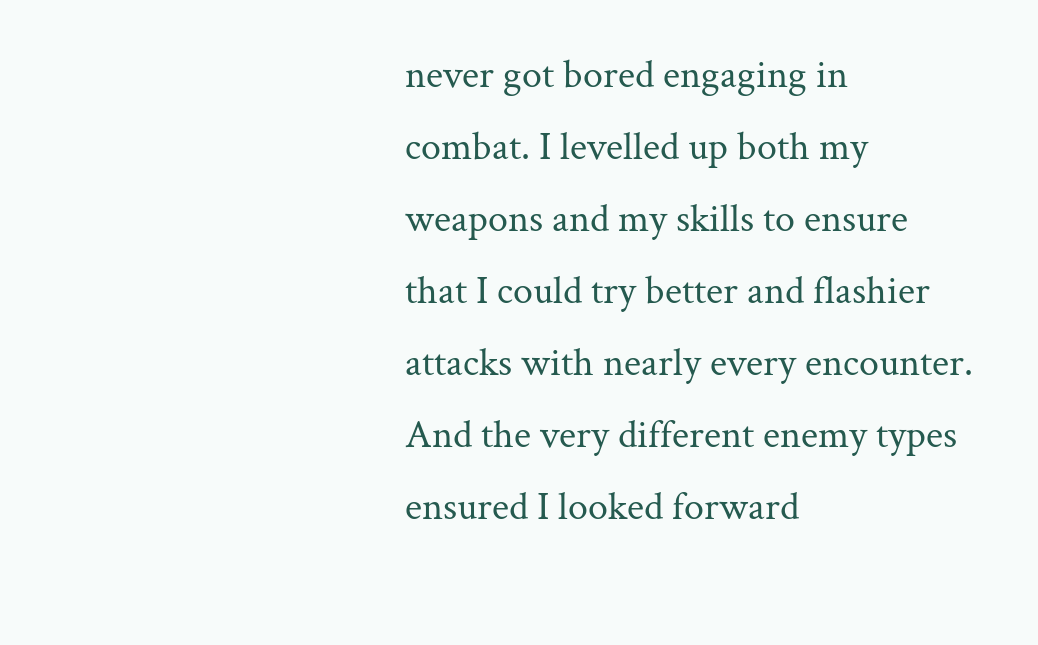never got bored engaging in combat. I levelled up both my weapons and my skills to ensure that I could try better and flashier attacks with nearly every encounter. And the very different enemy types ensured I looked forward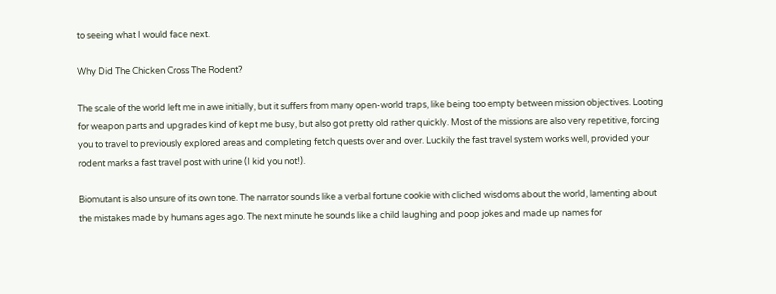to seeing what I would face next.

Why Did The Chicken Cross The Rodent?

The scale of the world left me in awe initially, but it suffers from many open-world traps, like being too empty between mission objectives. Looting for weapon parts and upgrades kind of kept me busy, but also got pretty old rather quickly. Most of the missions are also very repetitive, forcing you to travel to previously explored areas and completing fetch quests over and over. Luckily the fast travel system works well, provided your rodent marks a fast travel post with urine (I kid you not!).

Biomutant is also unsure of its own tone. The narrator sounds like a verbal fortune cookie with cliched wisdoms about the world, lamenting about the mistakes made by humans ages ago. The next minute he sounds like a child laughing and poop jokes and made up names for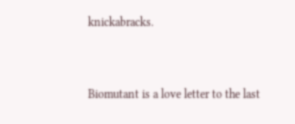knickabracks.


Biomutant is a love letter to the last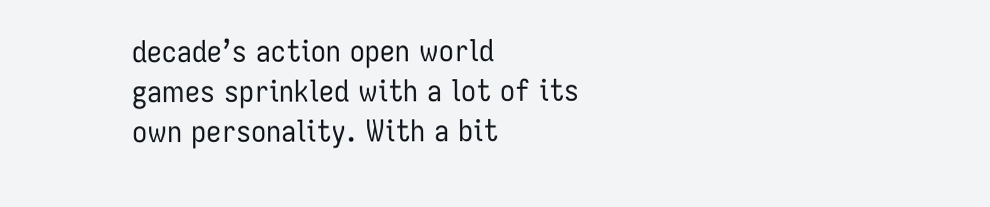decade’s action open world games sprinkled with a lot of its own personality. With a bit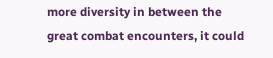more diversity in between the great combat encounters, it could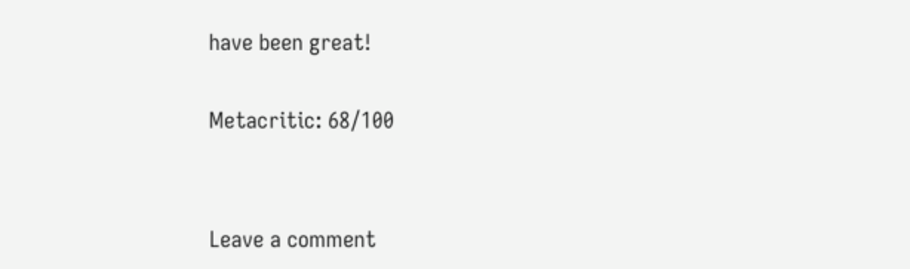have been great!

Metacritic: 68/100


Leave a comment